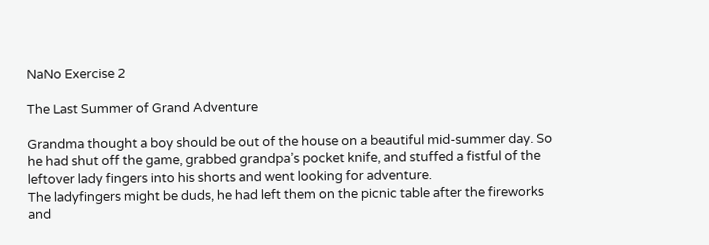NaNo Exercise 2

The Last Summer of Grand Adventure

Grandma thought a boy should be out of the house on a beautiful mid-summer day. So he had shut off the game, grabbed grandpa’s pocket knife, and stuffed a fistful of the leftover lady fingers into his shorts and went looking for adventure.
The ladyfingers might be duds, he had left them on the picnic table after the fireworks and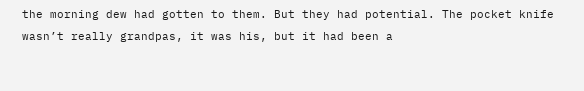the morning dew had gotten to them. But they had potential. The pocket knife wasn’t really grandpas, it was his, but it had been a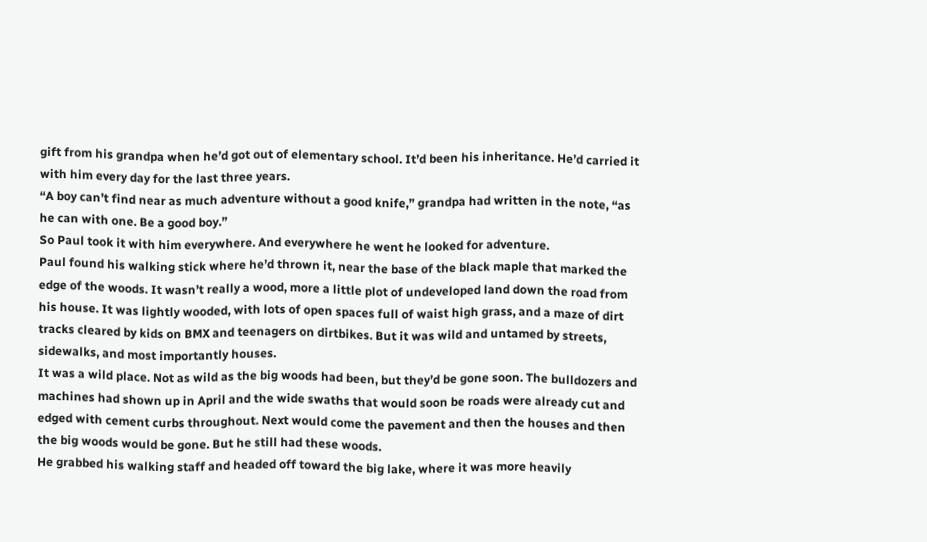gift from his grandpa when he’d got out of elementary school. It’d been his inheritance. He’d carried it with him every day for the last three years.
“A boy can’t find near as much adventure without a good knife,” grandpa had written in the note, “as he can with one. Be a good boy.”
So Paul took it with him everywhere. And everywhere he went he looked for adventure.
Paul found his walking stick where he’d thrown it, near the base of the black maple that marked the edge of the woods. It wasn’t really a wood, more a little plot of undeveloped land down the road from his house. It was lightly wooded, with lots of open spaces full of waist high grass, and a maze of dirt tracks cleared by kids on BMX and teenagers on dirtbikes. But it was wild and untamed by streets, sidewalks, and most importantly houses.
It was a wild place. Not as wild as the big woods had been, but they’d be gone soon. The bulldozers and machines had shown up in April and the wide swaths that would soon be roads were already cut and edged with cement curbs throughout. Next would come the pavement and then the houses and then the big woods would be gone. But he still had these woods.
He grabbed his walking staff and headed off toward the big lake, where it was more heavily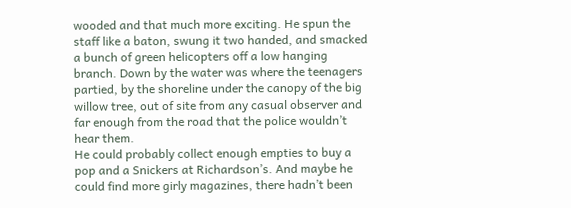wooded and that much more exciting. He spun the staff like a baton, swung it two handed, and smacked a bunch of green helicopters off a low hanging branch. Down by the water was where the teenagers partied, by the shoreline under the canopy of the big willow tree, out of site from any casual observer and far enough from the road that the police wouldn’t hear them.
He could probably collect enough empties to buy a pop and a Snickers at Richardson’s. And maybe he could find more girly magazines, there hadn’t been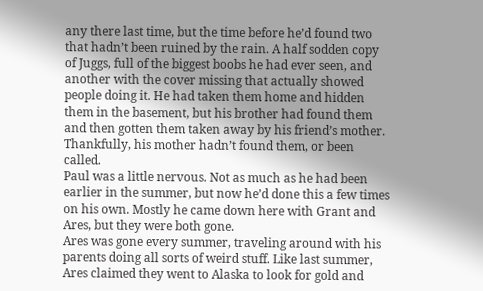any there last time, but the time before he’d found two that hadn’t been ruined by the rain. A half sodden copy of Juggs, full of the biggest boobs he had ever seen, and another with the cover missing that actually showed people doing it. He had taken them home and hidden them in the basement, but his brother had found them and then gotten them taken away by his friend’s mother. Thankfully, his mother hadn’t found them, or been called.
Paul was a little nervous. Not as much as he had been earlier in the summer, but now he’d done this a few times on his own. Mostly he came down here with Grant and Ares, but they were both gone.
Ares was gone every summer, traveling around with his parents doing all sorts of weird stuff. Like last summer, Ares claimed they went to Alaska to look for gold and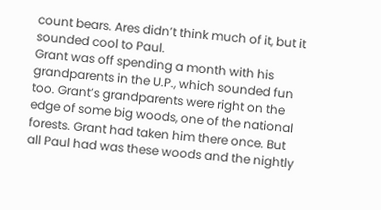count bears. Ares didn’t think much of it, but it sounded cool to Paul.
Grant was off spending a month with his grandparents in the U.P., which sounded fun too. Grant’s grandparents were right on the edge of some big woods, one of the national forests. Grant had taken him there once. But all Paul had was these woods and the nightly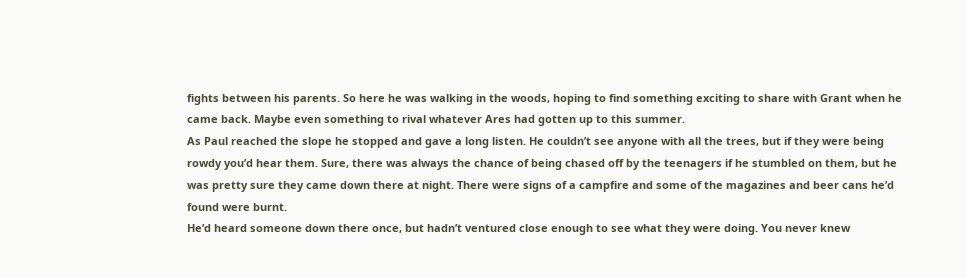fights between his parents. So here he was walking in the woods, hoping to find something exciting to share with Grant when he came back. Maybe even something to rival whatever Ares had gotten up to this summer.
As Paul reached the slope he stopped and gave a long listen. He couldn’t see anyone with all the trees, but if they were being rowdy you’d hear them. Sure, there was always the chance of being chased off by the teenagers if he stumbled on them, but he was pretty sure they came down there at night. There were signs of a campfire and some of the magazines and beer cans he’d found were burnt.
He’d heard someone down there once, but hadn’t ventured close enough to see what they were doing. You never knew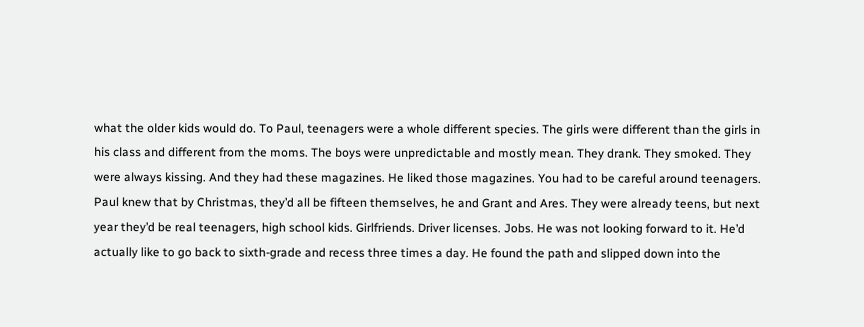what the older kids would do. To Paul, teenagers were a whole different species. The girls were different than the girls in his class and different from the moms. The boys were unpredictable and mostly mean. They drank. They smoked. They were always kissing. And they had these magazines. He liked those magazines. You had to be careful around teenagers.
Paul knew that by Christmas, they’d all be fifteen themselves, he and Grant and Ares. They were already teens, but next year they’d be real teenagers, high school kids. Girlfriends. Driver licenses. Jobs. He was not looking forward to it. He’d actually like to go back to sixth-grade and recess three times a day. He found the path and slipped down into the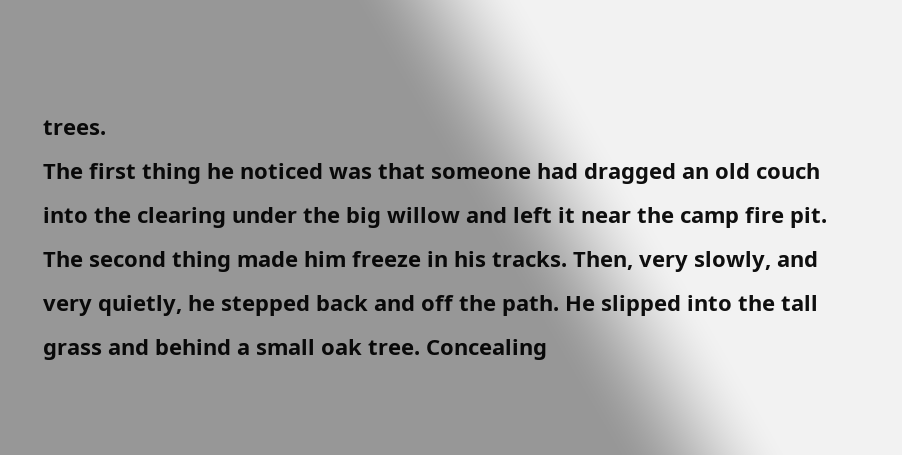trees.
The first thing he noticed was that someone had dragged an old couch into the clearing under the big willow and left it near the camp fire pit. The second thing made him freeze in his tracks. Then, very slowly, and very quietly, he stepped back and off the path. He slipped into the tall grass and behind a small oak tree. Concealing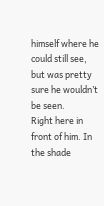himself where he could still see, but was pretty sure he wouldn’t be seen.
Right here in front of him. In the shade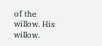of the willow. His willow.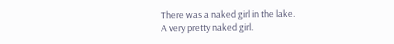There was a naked girl in the lake.
A very pretty naked girl.